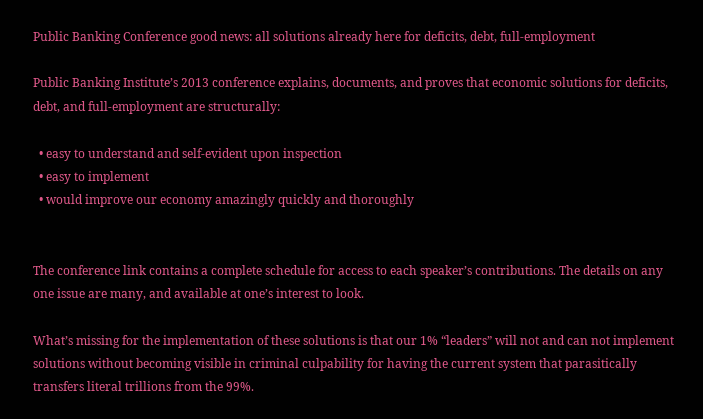Public Banking Conference good news: all solutions already here for deficits, debt, full-employment

Public Banking Institute’s 2013 conference explains, documents, and proves that economic solutions for deficits, debt, and full-employment are structurally:

  • easy to understand and self-evident upon inspection
  • easy to implement
  • would improve our economy amazingly quickly and thoroughly


The conference link contains a complete schedule for access to each speaker’s contributions. The details on any one issue are many, and available at one’s interest to look.

What’s missing for the implementation of these solutions is that our 1% “leaders” will not and can not implement solutions without becoming visible in criminal culpability for having the current system that parasitically transfers literal trillions from the 99%.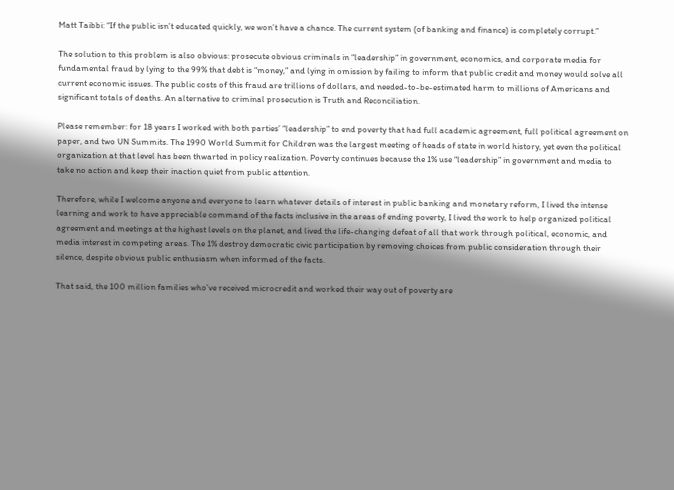Matt Taibbi: “If the public isn’t educated quickly, we won’t have a chance. The current system (of banking and finance) is completely corrupt.”

The solution to this problem is also obvious: prosecute obvious criminals in “leadership” in government, economics, and corporate media for fundamental fraud by lying to the 99% that debt is “money,” and lying in omission by failing to inform that public credit and money would solve all current economic issues. The public costs of this fraud are trillions of dollars, and needed-to-be-estimated harm to millions of Americans and significant totals of deaths. An alternative to criminal prosecution is Truth and Reconciliation.

Please remember: for 18 years I worked with both parties’ “leadership” to end poverty that had full academic agreement, full political agreement on paper, and two UN Summits. The 1990 World Summit for Children was the largest meeting of heads of state in world history, yet even the political organization at that level has been thwarted in policy realization. Poverty continues because the 1% use “leadership” in government and media to take no action and keep their inaction quiet from public attention.

Therefore, while I welcome anyone and everyone to learn whatever details of interest in public banking and monetary reform, I lived the intense learning and work to have appreciable command of the facts inclusive in the areas of ending poverty, I lived the work to help organized political agreement and meetings at the highest levels on the planet, and lived the life-changing defeat of all that work through political, economic, and media interest in competing areas. The 1% destroy democratic civic participation by removing choices from public consideration through their silence, despite obvious public enthusiasm when informed of the facts.

That said, the 100 million families who’ve received microcredit and worked their way out of poverty are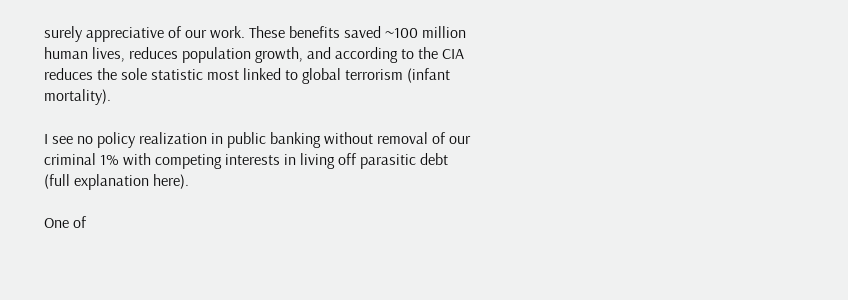surely appreciative of our work. These benefits saved ~100 million human lives, reduces population growth, and according to the CIA reduces the sole statistic most linked to global terrorism (infant mortality).

I see no policy realization in public banking without removal of our criminal 1% with competing interests in living off parasitic debt (full explanation here).

One of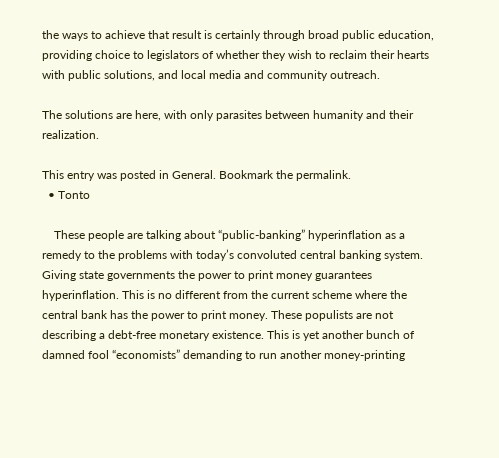the ways to achieve that result is certainly through broad public education, providing choice to legislators of whether they wish to reclaim their hearts with public solutions, and local media and community outreach.

The solutions are here, with only parasites between humanity and their realization.

This entry was posted in General. Bookmark the permalink.
  • Tonto

    These people are talking about “public-banking” hyperinflation as a remedy to the problems with today’s convoluted central banking system. Giving state governments the power to print money guarantees hyperinflation. This is no different from the current scheme where the central bank has the power to print money. These populists are not describing a debt-free monetary existence. This is yet another bunch of damned fool “economists” demanding to run another money-printing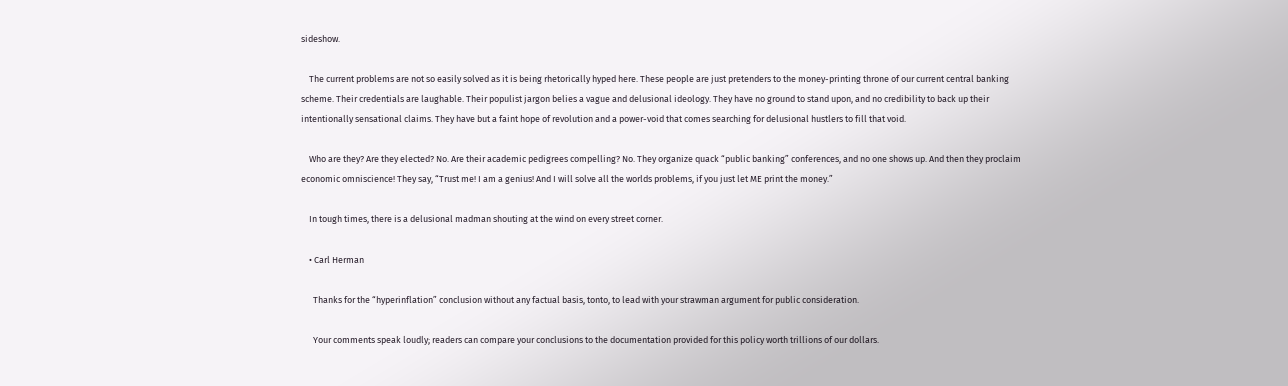sideshow.

    The current problems are not so easily solved as it is being rhetorically hyped here. These people are just pretenders to the money-printing throne of our current central banking scheme. Their credentials are laughable. Their populist jargon belies a vague and delusional ideology. They have no ground to stand upon, and no credibility to back up their intentionally sensational claims. They have but a faint hope of revolution and a power-void that comes searching for delusional hustlers to fill that void.

    Who are they? Are they elected? No. Are their academic pedigrees compelling? No. They organize quack “public banking” conferences, and no one shows up. And then they proclaim economic omniscience! They say, “Trust me! I am a genius! And I will solve all the worlds problems, if you just let ME print the money.”

    In tough times, there is a delusional madman shouting at the wind on every street corner.

    • Carl Herman

      Thanks for the “hyperinflation” conclusion without any factual basis, tonto, to lead with your strawman argument for public consideration.

      Your comments speak loudly; readers can compare your conclusions to the documentation provided for this policy worth trillions of our dollars.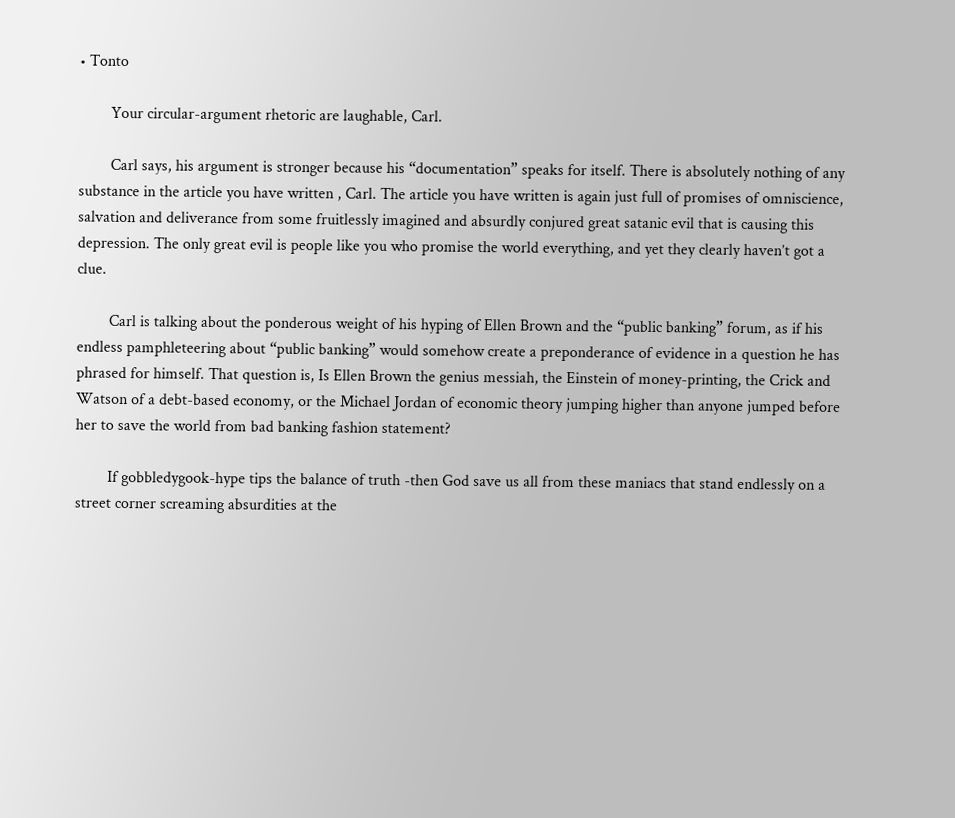• Tonto

        Your circular-argument rhetoric are laughable, Carl.

        Carl says, his argument is stronger because his “documentation” speaks for itself. There is absolutely nothing of any substance in the article you have written , Carl. The article you have written is again just full of promises of omniscience, salvation and deliverance from some fruitlessly imagined and absurdly conjured great satanic evil that is causing this depression. The only great evil is people like you who promise the world everything, and yet they clearly haven’t got a clue.

        Carl is talking about the ponderous weight of his hyping of Ellen Brown and the “public banking” forum, as if his endless pamphleteering about “public banking” would somehow create a preponderance of evidence in a question he has phrased for himself. That question is, Is Ellen Brown the genius messiah, the Einstein of money-printing, the Crick and Watson of a debt-based economy, or the Michael Jordan of economic theory jumping higher than anyone jumped before her to save the world from bad banking fashion statement?

        If gobbledygook-hype tips the balance of truth -then God save us all from these maniacs that stand endlessly on a street corner screaming absurdities at the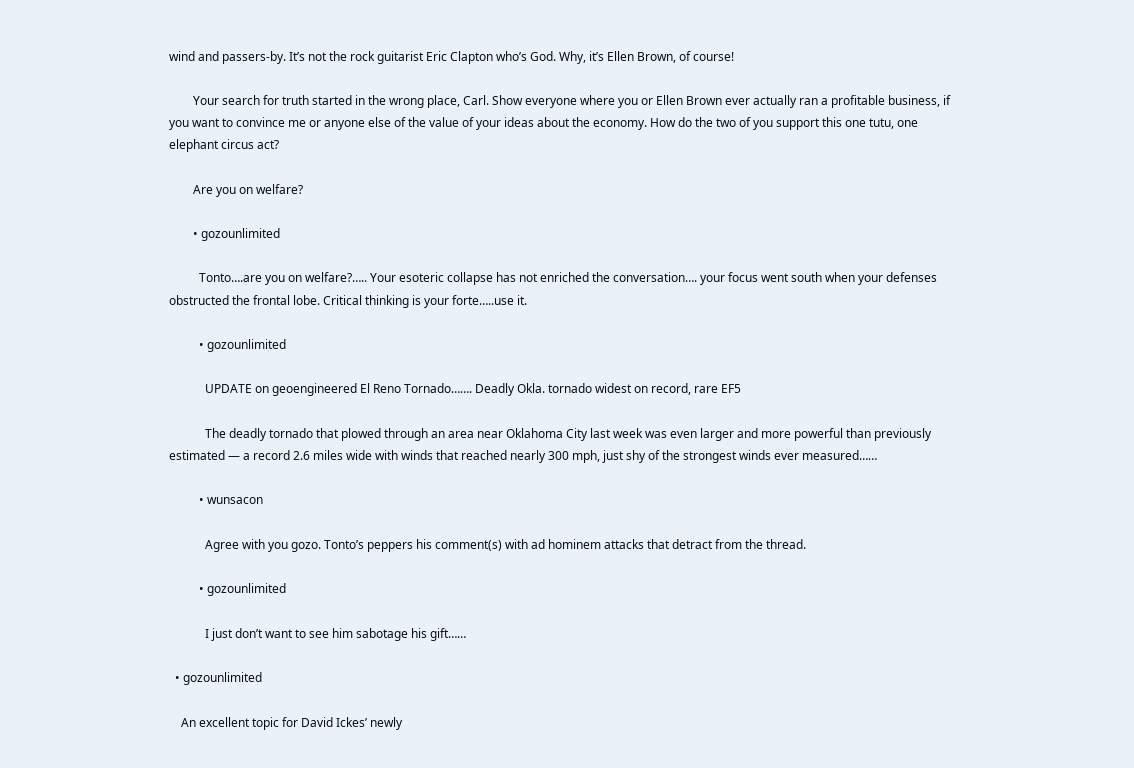wind and passers-by. It’s not the rock guitarist Eric Clapton who’s God. Why, it’s Ellen Brown, of course!

        Your search for truth started in the wrong place, Carl. Show everyone where you or Ellen Brown ever actually ran a profitable business, if you want to convince me or anyone else of the value of your ideas about the economy. How do the two of you support this one tutu, one elephant circus act?

        Are you on welfare?

        • gozounlimited

          Tonto….are you on welfare?….. Your esoteric collapse has not enriched the conversation…. your focus went south when your defenses obstructed the frontal lobe. Critical thinking is your forte…..use it.

          • gozounlimited

            UPDATE on geoengineered El Reno Tornado……. Deadly Okla. tornado widest on record, rare EF5

            The deadly tornado that plowed through an area near Oklahoma City last week was even larger and more powerful than previously estimated — a record 2.6 miles wide with winds that reached nearly 300 mph, just shy of the strongest winds ever measured……

          • wunsacon

            Agree with you gozo. Tonto’s peppers his comment(s) with ad hominem attacks that detract from the thread.

          • gozounlimited

            I just don’t want to see him sabotage his gift……

  • gozounlimited

    An excellent topic for David Ickes’ newly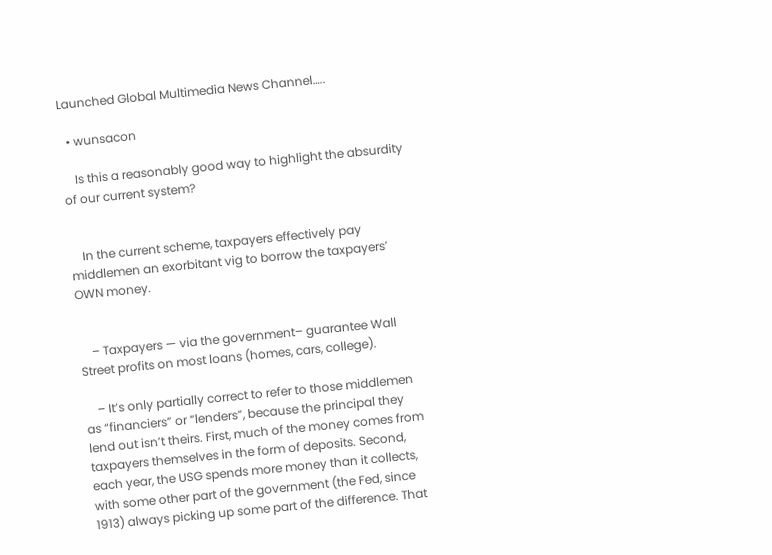Launched Global Multimedia News Channel…..

  • wunsacon

    Is this a reasonably good way to highlight the absurdity of our current system?


    In the current scheme, taxpayers effectively pay middlemen an exorbitant vig to borrow the taxpayers’ OWN money.


    – Taxpayers — via the government– guarantee Wall Street profits on most loans (homes, cars, college).

    – It’s only partially correct to refer to those middlemen as “financiers” or “lenders”, because the principal they lend out isn’t theirs. First, much of the money comes from taxpayers themselves in the form of deposits. Second, each year, the USG spends more money than it collects, with some other part of the government (the Fed, since 1913) always picking up some part of the difference. That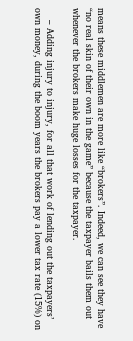means these middlemen are more like “brokers”. Indeed, we can see they have “no real skin of their own in the game” because the taxpayer bails them out whenever the brokers make huge losses for the taxpayer.

    – Adding injury to injury, for all that work of lending out the taxpayers’ own money, during the boom years the brokers pay a lower tax rate (15%) on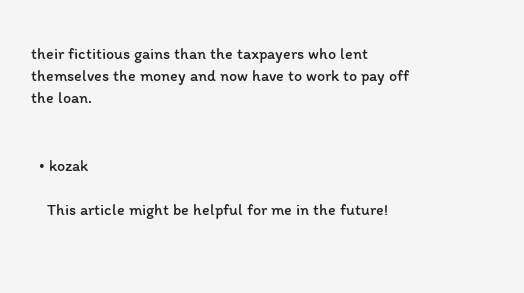their fictitious gains than the taxpayers who lent themselves the money and now have to work to pay off the loan.


  • kozak

    This article might be helpful for me in the future!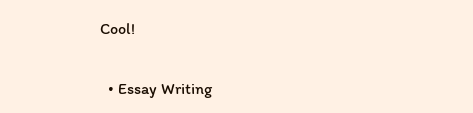Cool!

  • Essay Writing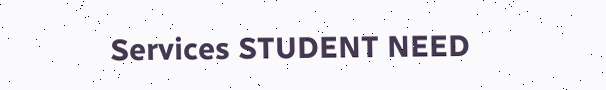Services STUDENT NEED